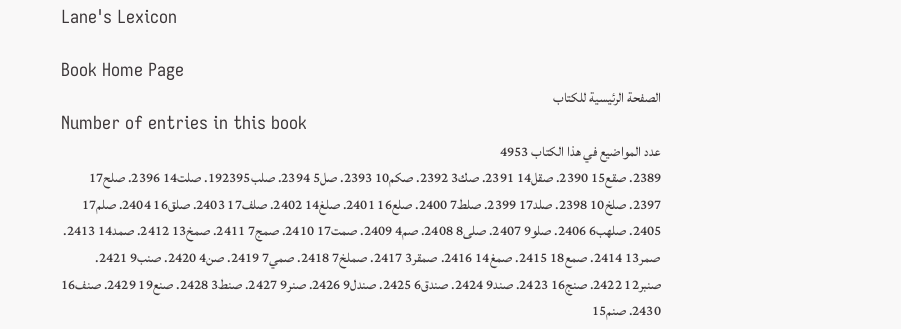Lane's Lexicon

Book Home Page
الصفحة الرئيسية للكتاب
Number of entries in this book
عدد المواضيع في هذا الكتاب 4953
2389. صقع15 2390. صقل14 2391. صك3 2392. صكم10 2393. صل5 2394. صلب192395. صلت14 2396. صلح17 2397. صلخ10 2398. صلد17 2399. صلط7 2400. صلع16 2401. صلغ14 2402. صلف17 2403. صلق16 2404. صلم17 2405. صلهب6 2406. صلو9 2407. صلى8 2408. صم4 2409. صمت17 2410. صمج7 2411. صمخ13 2412. صمد14 2413. صمر13 2414. صمع18 2415. صمغ14 2416. صمقر3 2417. صملخ7 2418. صمي7 2419. صن4 2420. صنب9 2421. صنبر12 2422. صنج16 2423. صند9 2424. صندق6 2425. صندل9 2426. صنر9 2427. صنط3 2428. صنع19 2429. صنف16 2430. صنم15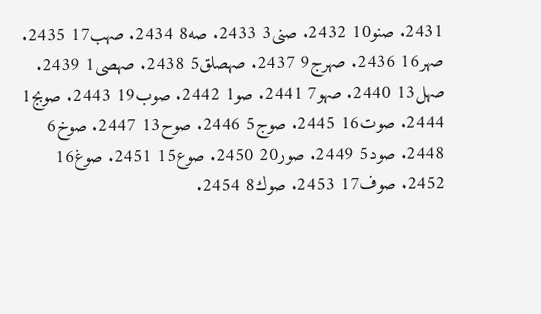2431. صنو10 2432. صنى3 2433. صه8 2434. صهب17 2435. صهر16 2436. صهرج9 2437. صهصلق5 2438. صهصى1 2439. صهل13 2440. صهو7 2441. صو1 2442. صوب19 2443. صوبج1 2444. صوت16 2445. صوج5 2446. صوح13 2447. صوخ6 2448. صود5 2449. صور20 2450. صوع15 2451. صوغ16 2452. صوف17 2453. صوك8 2454.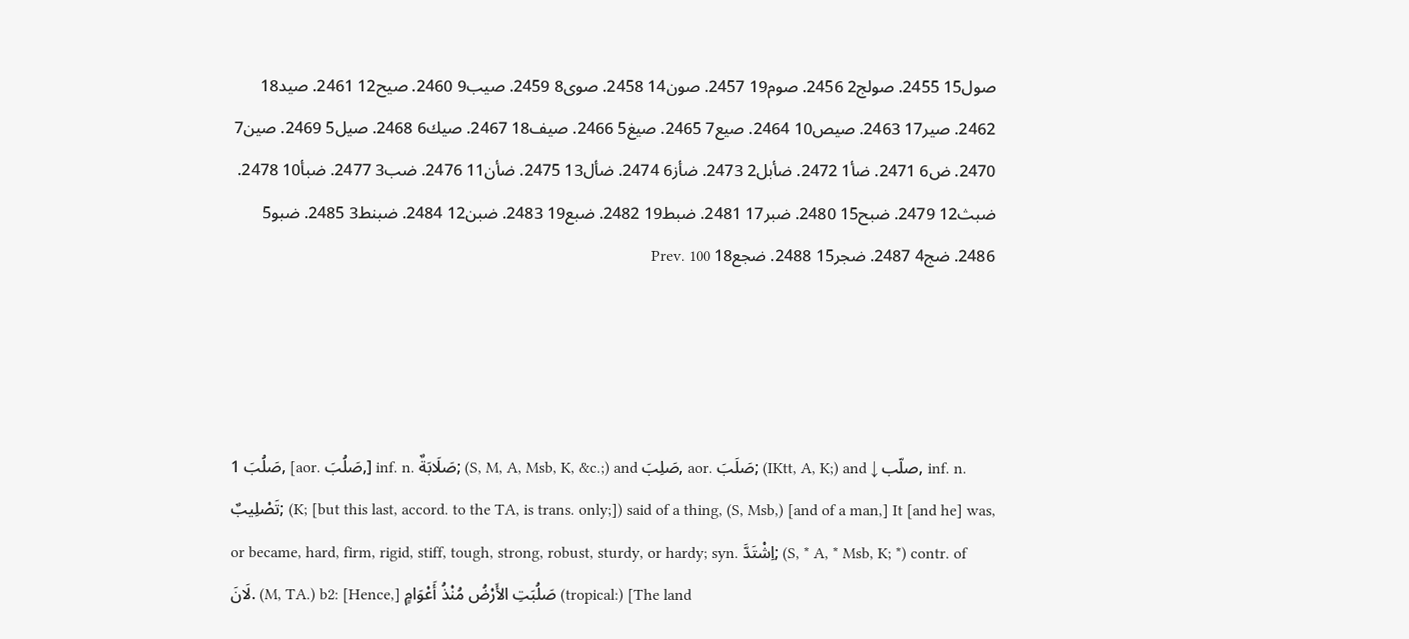صول15 2455. صولج2 2456. صوم19 2457. صون14 2458. صوى8 2459. صيب9 2460. صيح12 2461. صيد18 2462. صير17 2463. صيص10 2464. صيع7 2465. صيغ5 2466. صيف18 2467. صيك6 2468. صيل5 2469. صين7 2470. ض6 2471. ضأ1 2472. ضأبل2 2473. ضأز6 2474. ضأل13 2475. ضأن11 2476. ضب3 2477. ضبأ10 2478. ضبث12 2479. ضبح15 2480. ضبر17 2481. ضبط19 2482. ضبع19 2483. ضبن12 2484. ضبنط3 2485. ضبو5 2486. ضج4 2487. ضجر15 2488. ضجع18 Prev. 100




1 صَلُبَ, [aor. صَلُبَ,] inf. n. صَلَابَةٌ; (S, M, A, Msb, K, &c.;) and صَلِبَ, aor. صَلَبَ; (IKtt, A, K;) and ↓ صلّب, inf. n. تَصْلِيبٌ; (K; [but this last, accord. to the TA, is trans. only;]) said of a thing, (S, Msb,) [and of a man,] It [and he] was, or became, hard, firm, rigid, stiff, tough, strong, robust, sturdy, or hardy; syn. اِشْتَدَّ; (S, * A, * Msb, K; *) contr. of لَانَ. (M, TA.) b2: [Hence,] صَلُبَتِ الأَرْضُ مُنْذُ أَعْوَامٍ (tropical:) [The land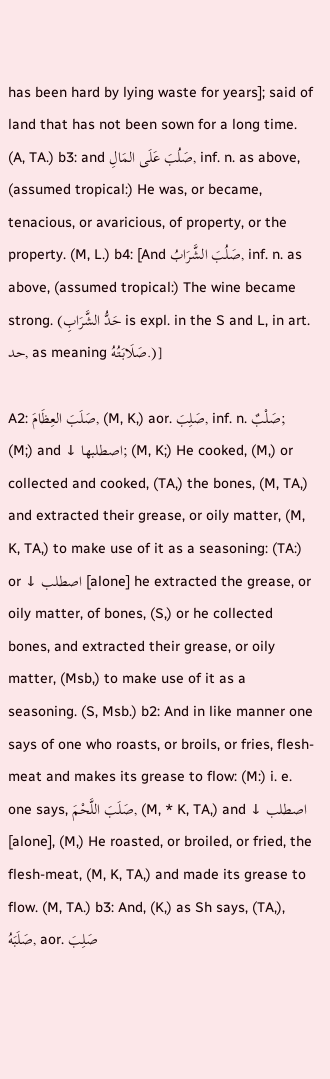has been hard by lying waste for years]; said of land that has not been sown for a long time. (A, TA.) b3: and صَلُبَ عَلَى المَالِ, inf. n. as above, (assumed tropical:) He was, or became, tenacious, or avaricious, of property, or the property. (M, L.) b4: [And صَلُبَ الشَّرَابُ, inf. n. as above, (assumed tropical:) The wine became strong. (حَدُّ الشَّرَابِ is expl. in the S and L, in art. حد, as meaning صَلَابَتُهُ.)]

A2: صَلَبَ العِظَامَ, (M, K,) aor. صَلِبَ, inf. n. صَلْبٌ; (M;) and ↓ اصطلبها; (M, K;) He cooked, (M,) or collected and cooked, (TA,) the bones, (M, TA,) and extracted their grease, or oily matter, (M, K, TA,) to make use of it as a seasoning: (TA:) or ↓ اصطلب [alone] he extracted the grease, or oily matter, of bones, (S,) or he collected bones, and extracted their grease, or oily matter, (Msb,) to make use of it as a seasoning. (S, Msb.) b2: And in like manner one says of one who roasts, or broils, or fries, flesh-meat and makes its grease to flow: (M:) i. e. one says, صَلَبَ اللَّحْمَ, (M, * K, TA,) and ↓ اصطلب [alone], (M,) He roasted, or broiled, or fried, the flesh-meat, (M, K, TA,) and made its grease to flow. (M, TA.) b3: And, (K,) as Sh says, (TA,), صَلَبَهُ, aor. صَلِبَ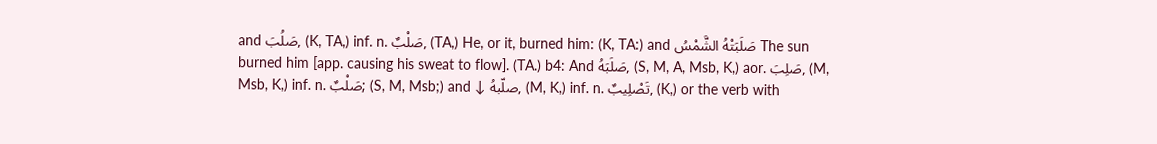and صَلُبَ, (K, TA,) inf. n. صَلْبٌ, (TA,) He, or it, burned him: (K, TA:) and صَلَبَتْهُ الشَّمْسُ The sun burned him [app. causing his sweat to flow]. (TA.) b4: And صَلَبَهُ, (S, M, A, Msb, K,) aor. صَلِبَ, (M, Msb, K,) inf. n. صَلْبٌ; (S, M, Msb;) and ↓ صلّبهُ, (M, K,) inf. n. تَصْلِيبٌ, (K,) or the verb with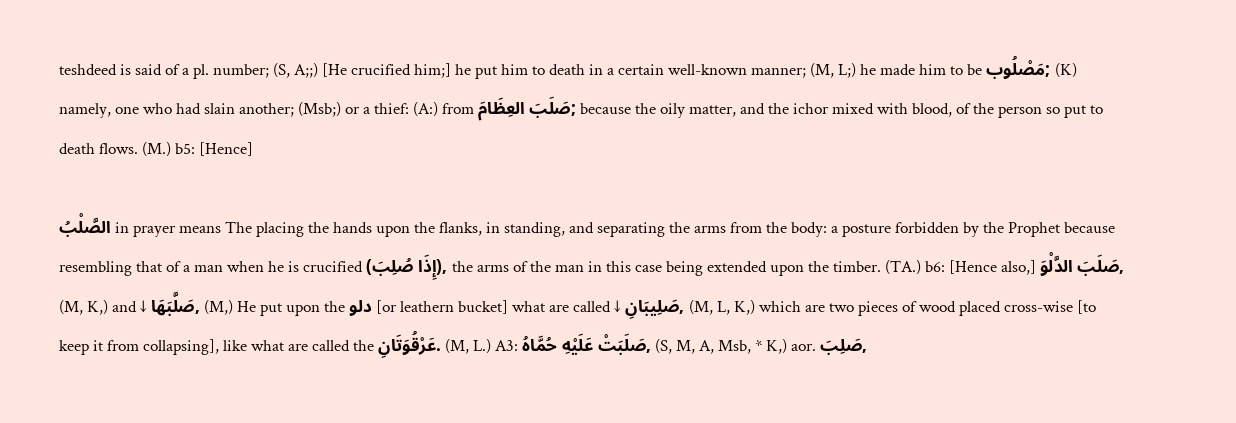teshdeed is said of a pl. number; (S, A;;) [He crucified him;] he put him to death in a certain well-known manner; (M, L;) he made him to be مَصْلُوب; (K) namely, one who had slain another; (Msb;) or a thief: (A:) from صَلَبَ العِظَامَ; because the oily matter, and the ichor mixed with blood, of the person so put to death flows. (M.) b5: [Hence]

الصَّلْبُ in prayer means The placing the hands upon the flanks, in standing, and separating the arms from the body: a posture forbidden by the Prophet because resembling that of a man when he is crucified (إِذَا صُلِبَ), the arms of the man in this case being extended upon the timber. (TA.) b6: [Hence also,] صَلَبَ الدَّلْوَ, (M, K,) and ↓ صَلَّبَهَا, (M,) He put upon the دلو [or leathern bucket] what are called ↓ صَلِيبَانِ, (M, L, K,) which are two pieces of wood placed cross-wise [to keep it from collapsing], like what are called the عَرْقُوَتَانِ. (M, L.) A3: صَلَبَتْ عَلَيْهِ حُمَّاهُ, (S, M, A, Msb, * K,) aor. صَلِبَ,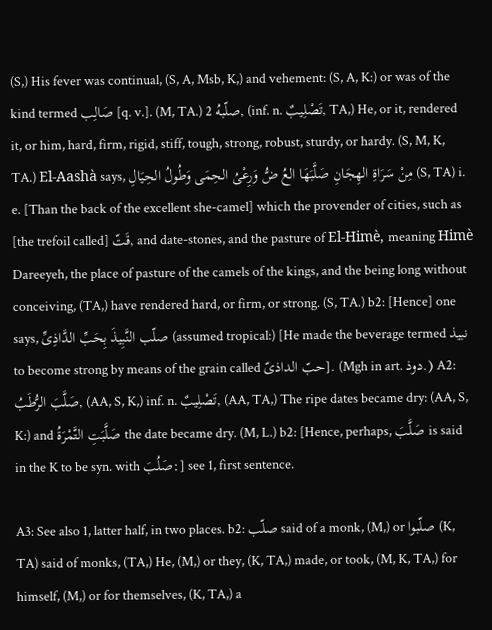(S,) His fever was continual, (S, A, Msb, K,) and vehement: (S, A, K:) or was of the kind termed صَالِب [q. v.]. (M, TA.) 2 صلّبهُ, (inf. n. تَصْلِيبٌ, TA,) He, or it, rendered it, or him, hard, firm, rigid, stiff, tough, strong, robust, sturdy, or hardy. (S, M, K, TA.) El-Aashà says, مِنْ سَرَاةِ الهِجَانِ صَلَّبَهَا العُ ضُّ وَرِعْىُ الحِمَى وَطُولُ الحِيَالِ (S, TA) i. e. [Than the back of the excellent she-camel] which the provender of cities, such as [the trefoil called] قَتّ, and date-stones, and the pasture of El-Himè, meaning Himè Dareeyeh, the place of pasture of the camels of the kings, and the being long without conceiving, (TA,) have rendered hard, or firm, or strong. (S, TA.) b2: [Hence] one says, صلّب النَّبِيذَ بِحَبِّ الدَّاذِىِّ (assumed tropical:) [He made the beverage termed نبيذ to become strong by means of the grain called حبّ الداذىّ]. (Mgh in art. دوذ.) A2: صَلَّبَ الرُّطَبُ, (AA, S, K,) inf. n. تَصْلِيبٌ, (AA, TA,) The ripe dates became dry: (AA, S, K:) and صَلَّبَتِ التَّمْرَةُ the date became dry. (M, L.) b2: [Hence, perhaps, صَلَّبَ is said in the K to be syn. with صَلُبَ:] see 1, first sentence.

A3: See also 1, latter half, in two places. b2: صلّب said of a monk, (M,) or صلّبوا (K, TA) said of monks, (TA,) He, (M,) or they, (K, TA,) made, or took, (M, K, TA,) for himself, (M,) or for themselves, (K, TA,) a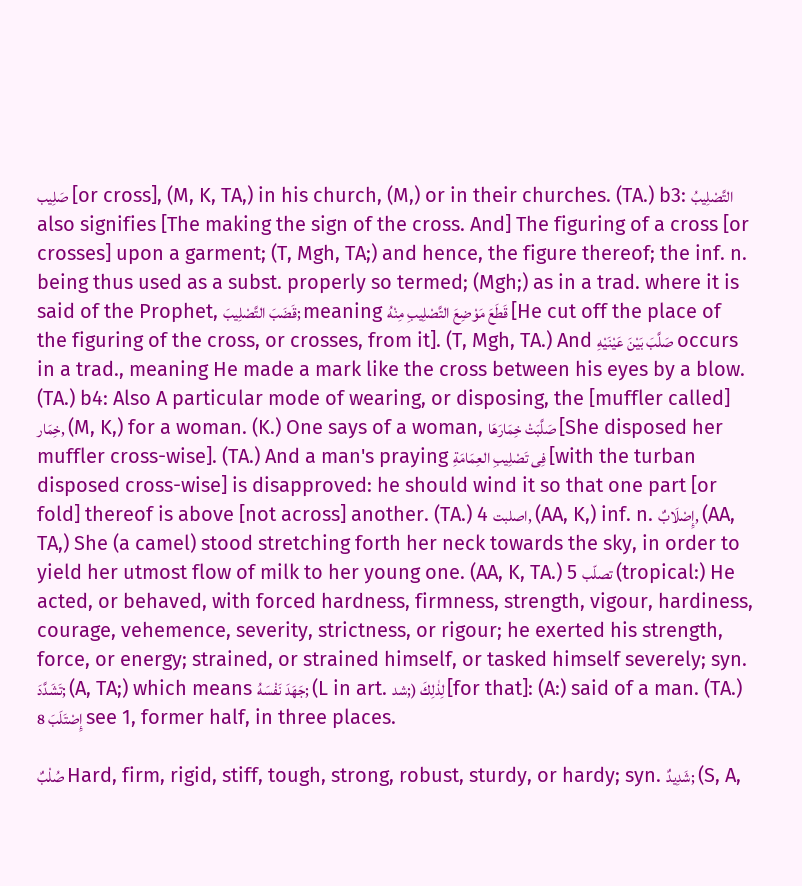صَلِيب [or cross], (M, K, TA,) in his church, (M,) or in their churches. (TA.) b3: التَّصْلِيبُ also signifies [The making the sign of the cross. And] The figuring of a cross [or crosses] upon a garment; (T, Mgh, TA;) and hence, the figure thereof; the inf. n. being thus used as a subst. properly so termed; (Mgh;) as in a trad. where it is said of the Prophet, قَضَبَ التَّصْلِيبَ; meaning قَطَعَ مَوْضِعَ التَّصْلِيبِ مِنْهُ [He cut off the place of the figuring of the cross, or crosses, from it]. (T, Mgh, TA.) And صَلَّبَ بَيْنَ عَيْنَيْهِ occurs in a trad., meaning He made a mark like the cross between his eyes by a blow. (TA.) b4: Also A particular mode of wearing, or disposing, the [muffler called] خِمَار, (M, K,) for a woman. (K.) One says of a woman, صَلَّبَتْ خِمَارَهَا [She disposed her muffler cross-wise]. (TA.) And a man's praying فِى تَصْلِيبِ العِمَامَةِ [with the turban disposed cross-wise] is disapproved: he should wind it so that one part [or fold] thereof is above [not across] another. (TA.) 4 اصلبت, (AA, K,) inf. n. إِصْلَابٌ, (AA, TA,) She (a camel) stood stretching forth her neck towards the sky, in order to yield her utmost flow of milk to her young one. (AA, K, TA.) 5 تصلّب (tropical:) He acted, or behaved, with forced hardness, firmness, strength, vigour, hardiness, courage, vehemence, severity, strictness, or rigour; he exerted his strength, force, or energy; strained, or strained himself, or tasked himself severely; syn. تَشَدَّدَ; (A, TA;) which means جَهَدَ نَفْسَهُ; (L in art. شد;) لِذٰلِكَ [for that]: (A:) said of a man. (TA.) 8 إِصْتَلَبَ see 1, former half, in three places.

صُلْبٌ Hard, firm, rigid, stiff, tough, strong, robust, sturdy, or hardy; syn. شَدِيدٌ; (S, A,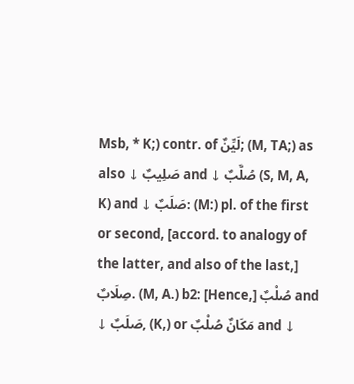Msb, * K;) contr. of لَيِّنٌ; (M, TA;) as also ↓ صَلِيبٌ and ↓ صُلَّبٌ (S, M, A, K) and ↓ صَلَبٌ: (M:) pl. of the first or second, [accord. to analogy of the latter, and also of the last,] صِلَابٌ. (M, A.) b2: [Hence,] صُلْبٌ and ↓ صَلَبٌ, (K,) or مَكَانٌ صُلْبٌ and ↓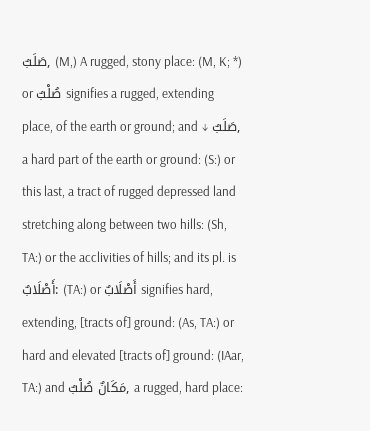صَلَبٌ, (M,) A rugged, stony place: (M, K; *) or صُلْبٌ signifies a rugged, extending place, of the earth or ground; and ↓ صَلَبٌ, a hard part of the earth or ground: (S:) or this last, a tract of rugged depressed land stretching along between two hills: (Sh, TA:) or the acclivities of hills; and its pl. is أَصْلَابٌ: (TA:) or أَصْلَابٌ signifies hard, extending, [tracts of] ground: (As, TA:) or hard and elevated [tracts of] ground: (IAar, TA:) and مَكَانٌ صُلْبٌ, a rugged, hard place: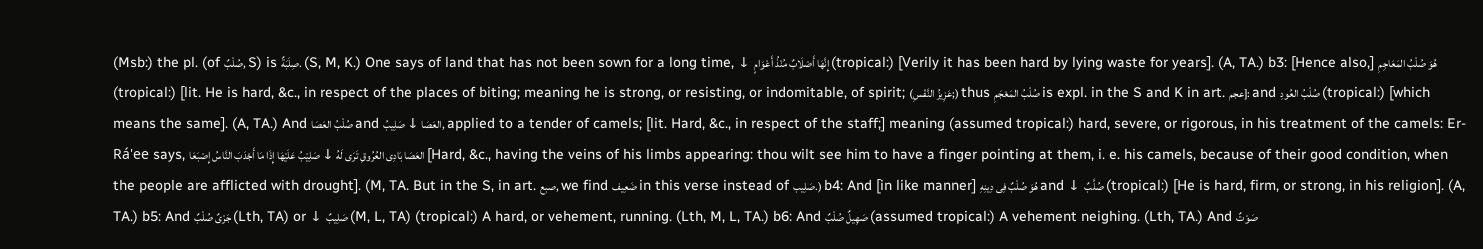(Msb:) the pl. (of صُلْبٌ, S) is صِلَبَةٌ. (S, M, K.) One says of land that has not been sown for a long time, ↓ إِنَّهَا أَصْلَابٌ مُنْذُ أَعْوَامٍ (tropical:) [Verily it has been hard by lying waste for years]. (A, TA.) b3: [Hence also,] هُوَ صُلْبُ المَعَاجِمِ (tropical:) [lit. He is hard, &c., in respect of the places of biting; meaning he is strong, or resisting, or indomitable, of spirit; (عَزِيزُ النَّفْسِ;) thus صُلْبُ المَعْجَمِ is expl. in the S and K in art. عجم]: and صُلْبُ العُودِ (tropical:) [which means the same]. (A, TA.) And صُلْبُ العَصَا and العَصَا ↓ صَلِيبُ, applied to a tender of camels; [lit. Hard, &c., in respect of the staff;] meaning (assumed tropical:) hard, severe, or rigorous, in his treatment of the camels: Er-Rá'ee says, العَصَا بَادِى العُرُوقِ تَرَى لَهُ ↓ صَلِيْبُ عَلَيْهَا إِذَا مَا أَجْدَبَ النَّاسُ إِصْبَعَا [Hard, &c., having the veins of his limbs appearing: thou wilt see him to have a finger pointing at them, i. e. his camels, because of their good condition, when the people are afflicted with drought]. (M, TA. But in the S, in art. صبع, we find ضَعِيف in this verse instead of صَلِيب.) b4: And [in like manner] هُوَ صُلْبٌ فِى دِينِهِ and ↓ صُلَّبٌ (tropical:) [He is hard, firm, or strong, in his religion]. (A, TA.) b5: And جَرْىٌ صُلْبٌ (Lth, TA) or ↓ صَلِيبٌ (M, L, TA) (tropical:) A hard, or vehement, running. (Lth, M, L, TA.) b6: And صَهِيلٌ صُلْبٌ (assumed tropical:) A vehement neighing. (Lth, TA.) And صَوْتٌ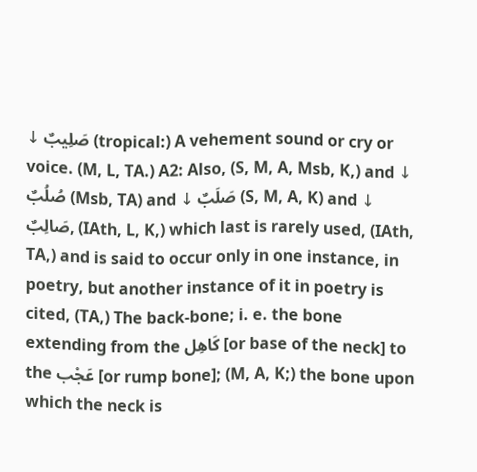↓ صَلِيبٌ (tropical:) A vehement sound or cry or voice. (M, L, TA.) A2: Also, (S, M, A, Msb, K,) and ↓ صُلُبٌ (Msb, TA) and ↓ صَلَبٌ (S, M, A, K) and ↓ صَالِبٌ, (IAth, L, K,) which last is rarely used, (IAth, TA,) and is said to occur only in one instance, in poetry, but another instance of it in poetry is cited, (TA,) The back-bone; i. e. the bone extending from the كَاهِل [or base of the neck] to the عَجْب [or rump bone]; (M, A, K;) the bone upon which the neck is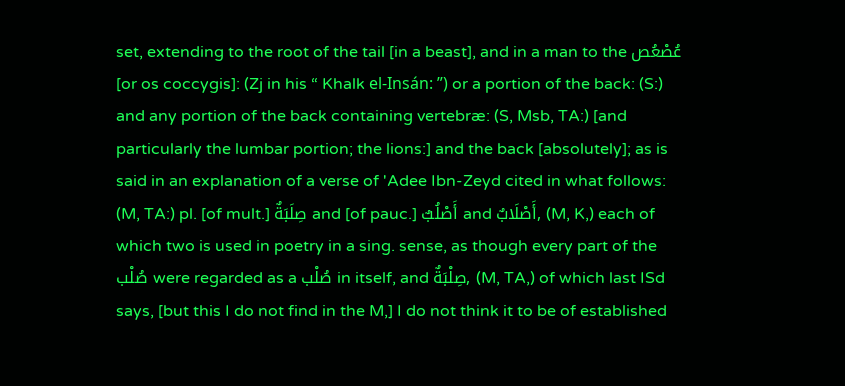set, extending to the root of the tail [in a beast], and in a man to the عُصْعُص [or os coccygis]: (Zj in his “ Khalk el-Insán: ”) or a portion of the back: (S:) and any portion of the back containing vertebræ: (S, Msb, TA:) [and particularly the lumbar portion; the lions:] and the back [absolutely]; as is said in an explanation of a verse of 'Adee Ibn-Zeyd cited in what follows: (M, TA:) pl. [of mult.] صِلَبَةٌ and [of pauc.] أَصْلُبٌ and أَصْلَابٌ, (M, K,) each of which two is used in poetry in a sing. sense, as though every part of the صُلْب were regarded as a صُلْب in itself, and صِلْبَةٌ, (M, TA,) of which last ISd says, [but this I do not find in the M,] I do not think it to be of established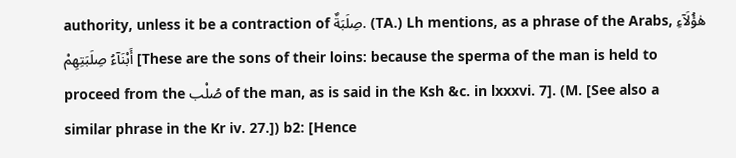authority, unless it be a contraction of صِلَبَةٌ. (TA.) Lh mentions, as a phrase of the Arabs, هٰؤُلَآءِ أَبْنَآءُ صِلَبَتِهِمْ [These are the sons of their loins: because the sperma of the man is held to proceed from the صُلْب of the man, as is said in the Ksh &c. in lxxxvi. 7]. (M. [See also a similar phrase in the Kr iv. 27.]) b2: [Hence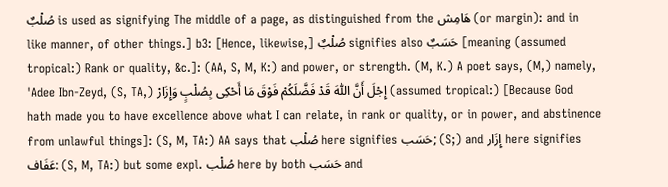صُلْبٌ is used as signifying The middle of a page, as distinguished from the هَامِش (or margin): and in like manner, of other things.] b3: [Hence, likewise,] صُلْبٌ signifies also حَسَبٌ [meaning (assumed tropical:) Rank or quality, &c.]: (AA, S, M, K:) and power, or strength. (M, K.) A poet says, (M,) namely, 'Adee Ibn-Zeyd, (S, TA,) إِجْلَ أَنَّ اللّٰهَ قَدْ فَضَّلَكُمْ فَوْقَ مَا أَحْكِى بِصُلْبٍ وَإِزَارْ (assumed tropical:) [Because God hath made you to have excellence above what I can relate, in rank or quality, or in power, and abstinence from unlawful things]: (S, M, TA:) AA says that صُلْب here signifies حَسَب; (S;) and إِزَار here signifies عَفَاف: (S, M, TA:) but some expl. صُلْب here by both حَسَب and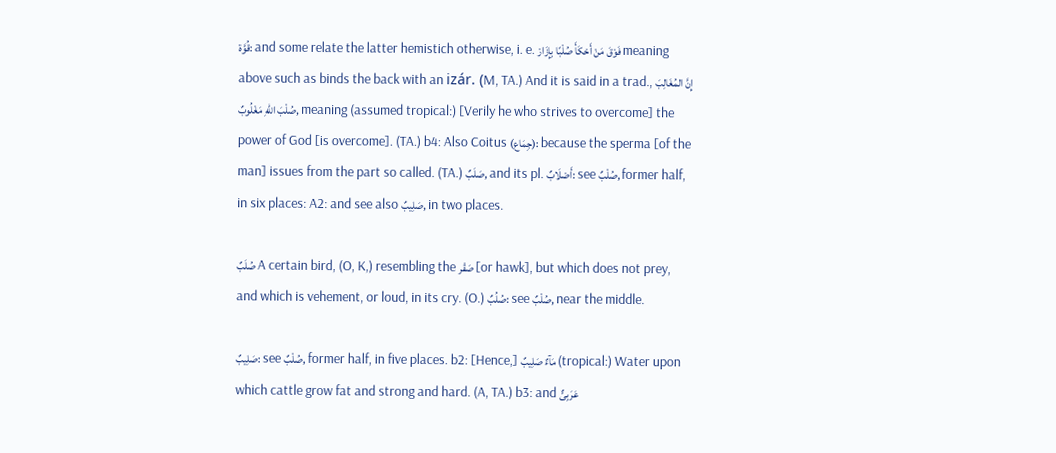قُوَّة: and some relate the latter hemistich otherwise, i. e. فَوْقَ مَنْ أَحْكَأَ صُلْبًا بِإِزَارْ meaning above such as binds the back with an izár. (M, TA.) And it is said in a trad., إِنَّ المُغَالِبَ صُلْبَ اللّٰهِ مَغْلُوبٌ, meaning (assumed tropical:) [Verily he who strives to overcome] the power of God [is overcome]. (TA.) b4: Also Coitus (جِمَاع): because the sperma [of the man] issues from the part so called. (TA.) صَلَبٌ, and its pl. أَصْلَابٌ: see صُلْبٌ, former half, in six places: A2: and see also صَلِيبٌ, in two places.

صُلَبٌ A certain bird, (O, K,) resembling the صَقْر [or hawk], but which does not prey, and which is vehement, or loud, in its cry. (O.) صُلُبٌ: see صُلْبٌ, near the middle.

صَلِيبٌ: see صُلْبٌ, former half, in five places. b2: [Hence,] مَآءٌ صَلِيبٌ (tropical:) Water upon which cattle grow fat and strong and hard. (A, TA.) b3: and عَرَبِىٌّ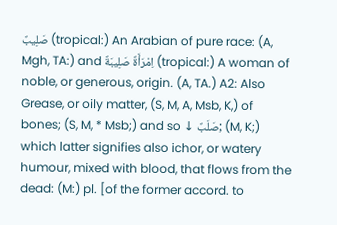صَلِيبٌ (tropical:) An Arabian of pure race: (A, Mgh, TA:) and اِمْرَأَةٌ صَلِيبَةٌ (tropical:) A woman of noble, or generous, origin. (A, TA.) A2: Also Grease, or oily matter, (S, M, A, Msb, K,) of bones; (S, M, * Msb;) and so ↓ صَلَبٌ; (M, K;) which latter signifies also ichor, or watery humour, mixed with blood, that flows from the dead: (M:) pl. [of the former accord. to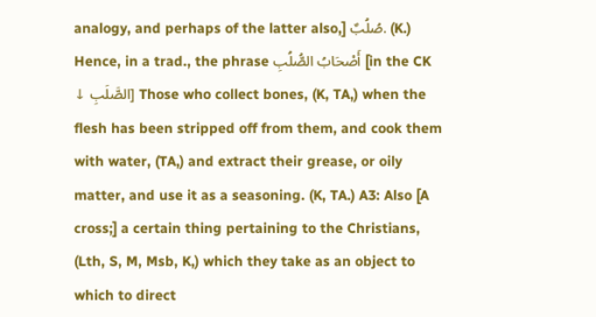analogy, and perhaps of the latter also,] صُلُبٌ. (K.) Hence, in a trad., the phrase أَصْحَابُ الصُّلُبِ [in the CK ↓ الصَّلَبِ] Those who collect bones, (K, TA,) when the flesh has been stripped off from them, and cook them with water, (TA,) and extract their grease, or oily matter, and use it as a seasoning. (K, TA.) A3: Also [A cross;] a certain thing pertaining to the Christians, (Lth, S, M, Msb, K,) which they take as an object to which to direct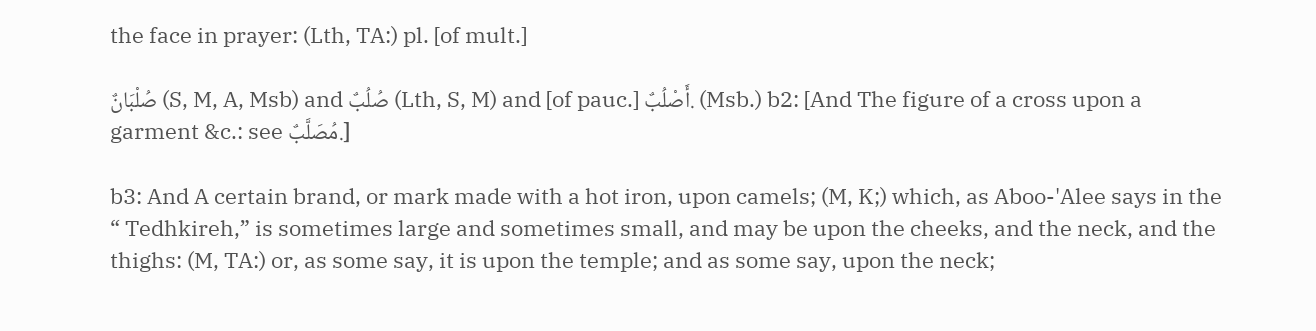the face in prayer: (Lth, TA:) pl. [of mult.]

صُلْبَانٌ (S, M, A, Msb) and صُلُبٌ (Lth, S, M) and [of pauc.] أَصْلُبٌ. (Msb.) b2: [And The figure of a cross upon a garment &c.: see مُصَلَّبٌ.]

b3: And A certain brand, or mark made with a hot iron, upon camels; (M, K;) which, as Aboo-'Alee says in the “ Tedhkireh,” is sometimes large and sometimes small, and may be upon the cheeks, and the neck, and the thighs: (M, TA:) or, as some say, it is upon the temple; and as some say, upon the neck;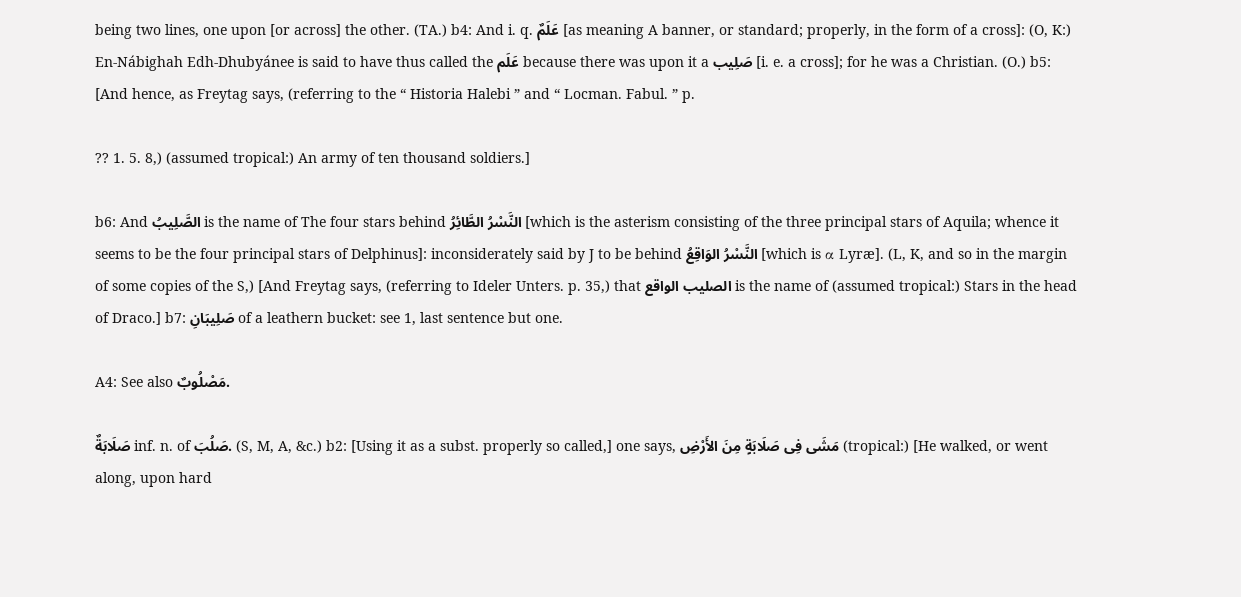being two lines, one upon [or across] the other. (TA.) b4: And i. q. عَلَمٌ [as meaning A banner, or standard; properly, in the form of a cross]: (O, K:) En-Nábighah Edh-Dhubyánee is said to have thus called the عَلَم because there was upon it a صَلِيب [i. e. a cross]; for he was a Christian. (O.) b5: [And hence, as Freytag says, (referring to the “ Historia Halebi ” and “ Locman. Fabul. ” p.

?? 1. 5. 8,) (assumed tropical:) An army of ten thousand soldiers.]

b6: And الصَّلِيبُ is the name of The four stars behind النَّسْرُ الطَّائِرُ [which is the asterism consisting of the three principal stars of Aquila; whence it seems to be the four principal stars of Delphinus]: inconsiderately said by J to be behind النَّسْرُ الوَاقِعُ [which is α Lyræ]. (L, K, and so in the margin of some copies of the S,) [And Freytag says, (referring to Ideler Unters. p. 35,) that الصليب الواقع is the name of (assumed tropical:) Stars in the head of Draco.] b7: صَلِيبَانِ of a leathern bucket: see 1, last sentence but one.

A4: See also مَصْلُوبٌ.

صَلَابَةٌ inf. n. of صَلُبَ. (S, M, A, &c.) b2: [Using it as a subst. properly so called,] one says, مَشَى فِى صَلَابَةٍ مِنَ الأَرْضِ (tropical:) [He walked, or went along, upon hard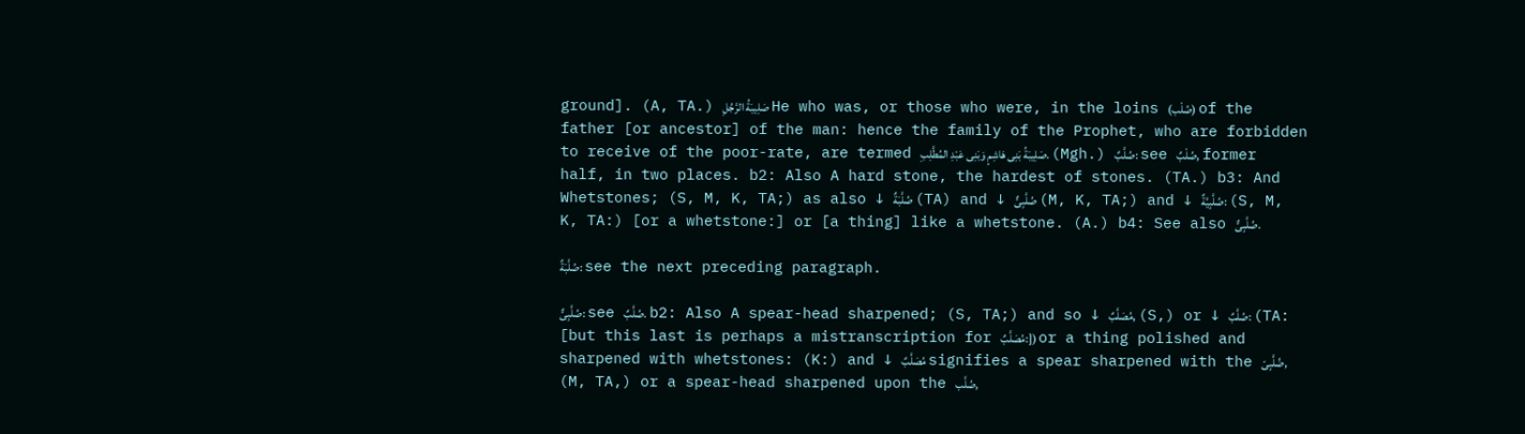ground]. (A, TA.) صَلِيبَةُ الرَّجُلِ He who was, or those who were, in the loins (صُلْب) of the father [or ancestor] of the man: hence the family of the Prophet, who are forbidden to receive of the poor-rate, are termed صَلِيبَةُ بَنِى هَاشِمٍ وَبَنِى عَبْدِ المُطَّلِبِ. (Mgh.) صُلَّبٌ: see صُلْبٌ, former half, in two places. b2: Also A hard stone, the hardest of stones. (TA.) b3: And Whetstones; (S, M, K, TA;) as also ↓ صُلَّبَةٌ (TA) and ↓ صُلَّبِىٌّ (M, K, TA;) and ↓ صُلَّبِيَّةٌ: (S, M, K, TA:) [or a whetstone:] or [a thing] like a whetstone. (A.) b4: See also صُلَّبِىٌّ.

صُلَّبَةٌ: see the next preceding paragraph.

صُلَّبِىٌّ: see صُلَّبٌ. b2: Also A spear-head sharpened; (S, TA;) and so ↓ مُصَلَّبٌ, (S,) or ↓ صُلَّبٌ: (TA: [but this last is perhaps a mistranscription for مُصَلَّبٌ:]) or a thing polished and sharpened with whetstones: (K:) and ↓ مُصَلَّبٌ signifies a spear sharpened with the ضُلَّبِىّ, (M, TA,) or a spear-head sharpened upon the صُلَّب,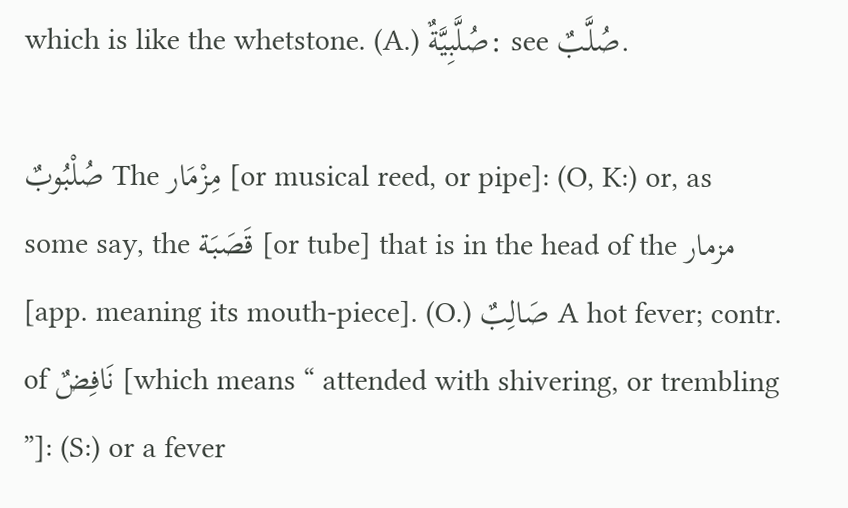which is like the whetstone. (A.) صُلَّبِيَّةٌ: see صُلَّبٌ.

صُلْبُوبٌ The مِزْمَار [or musical reed, or pipe]: (O, K:) or, as some say, the قَصَبَة [or tube] that is in the head of the مزمار [app. meaning its mouth-piece]. (O.) صَالِبٌ A hot fever; contr. of نَافِضٌ [which means “ attended with shivering, or trembling ”]: (S:) or a fever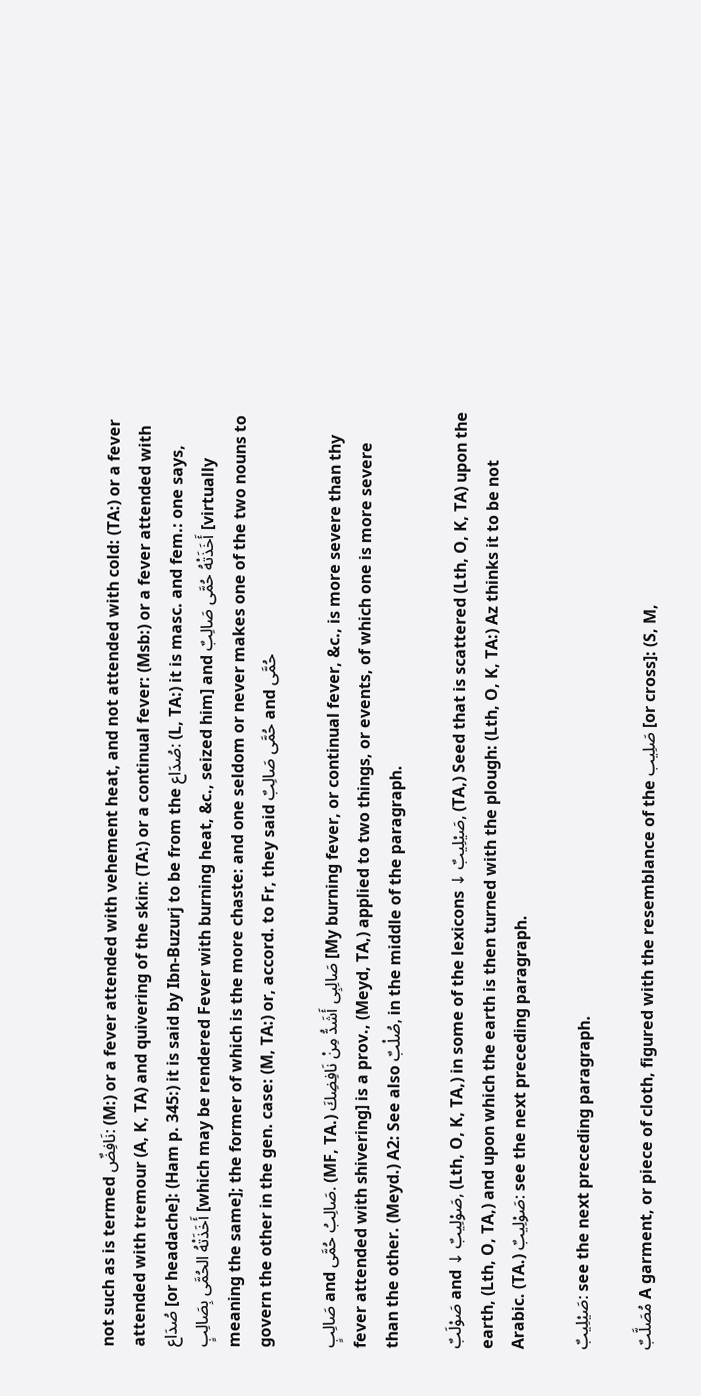not such as is termed نَافِضٌ: (M:) or a fever attended with vehement heat, and not attended with cold: (TA:) or a fever attended with tremour (A, K, TA) and quivering of the skin: (TA:) or a continual fever: (Msb:) or a fever attended with صُدَاع [or headache]: (Ham p. 345:) it is said by Ibn-Buzurj to be from the صُدَاع: (L, TA:) it is masc. and fem.: one says, أَخَذَتْهُ الحُمَّى بِصَالِبٍ [which may be rendered Fever with burning heat, &c., seized him] and أَخَذَتْهُ حُمَّى صَالِبٌ [virtually meaning the same]; the former of which is the more chaste: and one seldom or never makes one of the two nouns to govern the other in the gen. case: (M, TA:) or, accord. to Fr, they said حُمَّى صَالِبٌ and حُمَّى

صَالِبٍ and صَالِبُ حُمَّى. (MF, TA.) صَالِبِى أَشَدُّ مِنْ نَافِضِكَ [My burning fever, or continual fever, &c., is more severe than thy fever attended with shivering] is a prov., (Meyd, TA,) applied to two things, or events, of which one is more severe than the other. (Meyd.) A2: See also صُلْبٌ, in the middle of the paragraph.

صَوْلَبٌ and ↓ صَوْلِيبٌ, (Lth, O, K, TA,) in some of the lexicons ↓ صَيْلِيبٌ, (TA,) Seed that is scattered (Lth, O, K, TA) upon the earth, (Lth, O, TA,) and upon which the earth is then turned with the plough: (Lth, O, K, TA:) Az thinks it to be not Arabic. (TA.) صَوْلِيبٌ: see the next preceding paragraph.

صَيْلِيبٌ: see the next preceding paragraph.

مُصَلَّبٌ A garment, or piece of cloth, figured with the resemblance of the صَلِيب [or cross]: (S, M,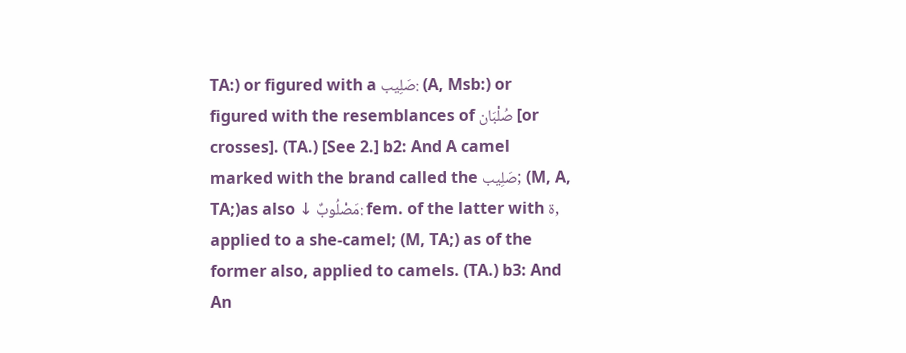TA:) or figured with a صَلِيب: (A, Msb:) or figured with the resemblances of صُلْبَان [or crosses]. (TA.) [See 2.] b2: And A camel marked with the brand called the صَلِيب; (M, A, TA;)as also ↓ مَصْلُوبٌ: fem. of the latter with ة, applied to a she-camel; (M, TA;) as of the former also, applied to camels. (TA.) b3: And An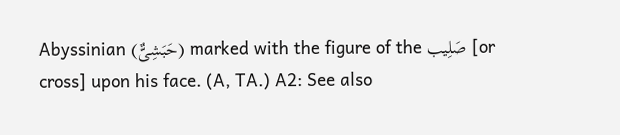Abyssinian (حَبَشِىٌّ) marked with the figure of the صَلِيب [or cross] upon his face. (A, TA.) A2: See also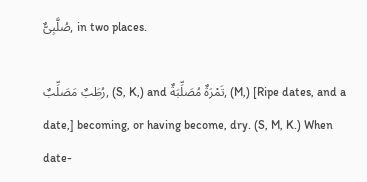صُلَّبِىٌّ, in two places.

رُطَبٌ مَصَلِّبٌ, (S, K,) and تَمْرَةٌ مُصَلِّبَةٌ, (M,) [Ripe dates, and a date,] becoming, or having become, dry. (S, M, K.) When date-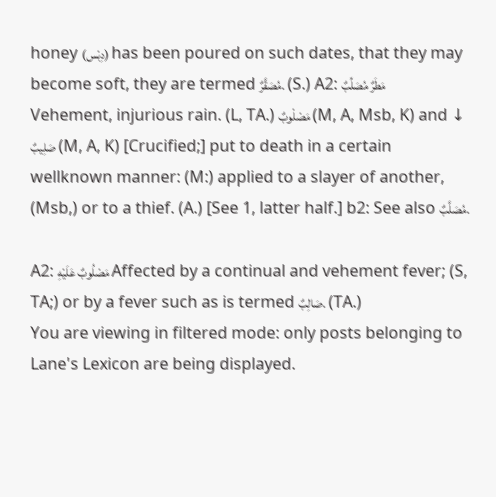honey (دِبْس) has been poured on such dates, that they may become soft, they are termed مُصَقَّرٌ. (S.) A2: مَطَرٌ مُصَلِّبٌ Vehement, injurious rain. (L, TA.) مَصْلْوبٌ (M, A, Msb, K) and ↓ صَلِيبٌ (M, A, K) [Crucified;] put to death in a certain wellknown manner: (M:) applied to a slayer of another, (Msb,) or to a thief. (A.) [See 1, latter half.] b2: See also مُصَلَّبٌ.

A2: مَصْلُوبٌ عَلَيْهِ Affected by a continual and vehement fever; (S, TA;) or by a fever such as is termed صَالِبٌ. (TA.)
You are viewing in filtered mode: only posts belonging to Lane's Lexicon are being displayed.